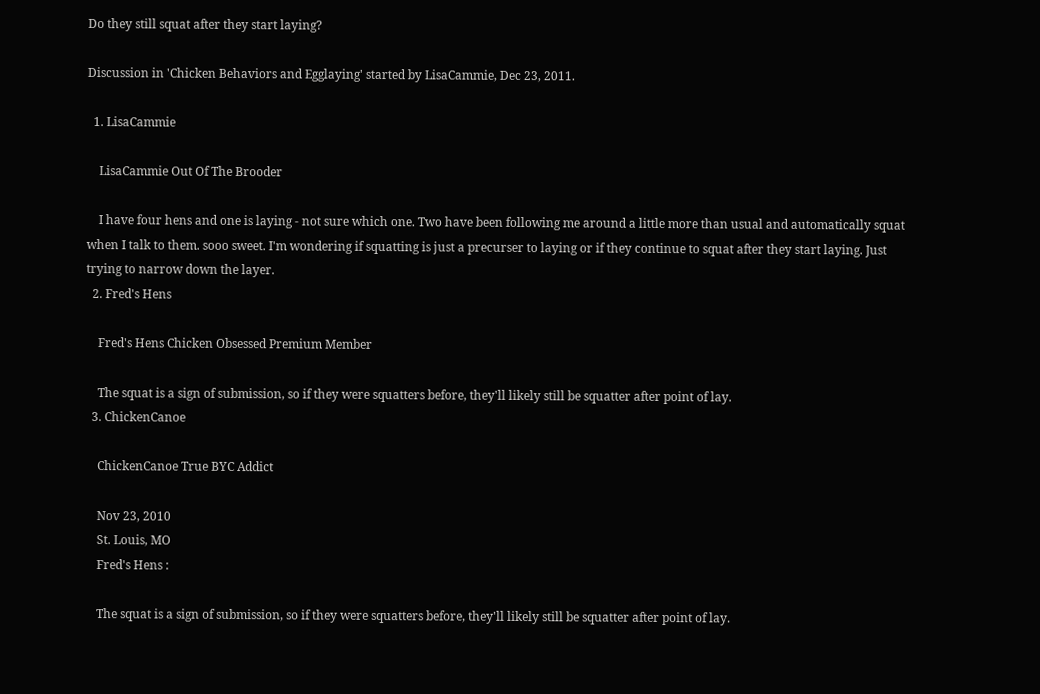Do they still squat after they start laying?

Discussion in 'Chicken Behaviors and Egglaying' started by LisaCammie, Dec 23, 2011.

  1. LisaCammie

    LisaCammie Out Of The Brooder

    I have four hens and one is laying - not sure which one. Two have been following me around a little more than usual and automatically squat when I talk to them. sooo sweet. I'm wondering if squatting is just a precurser to laying or if they continue to squat after they start laying. Just trying to narrow down the layer.
  2. Fred's Hens

    Fred's Hens Chicken Obsessed Premium Member

    The squat is a sign of submission, so if they were squatters before, they'll likely still be squatter after point of lay.
  3. ChickenCanoe

    ChickenCanoe True BYC Addict

    Nov 23, 2010
    St. Louis, MO
    Fred's Hens :

    The squat is a sign of submission, so if they were squatters before, they'll likely still be squatter after point of lay.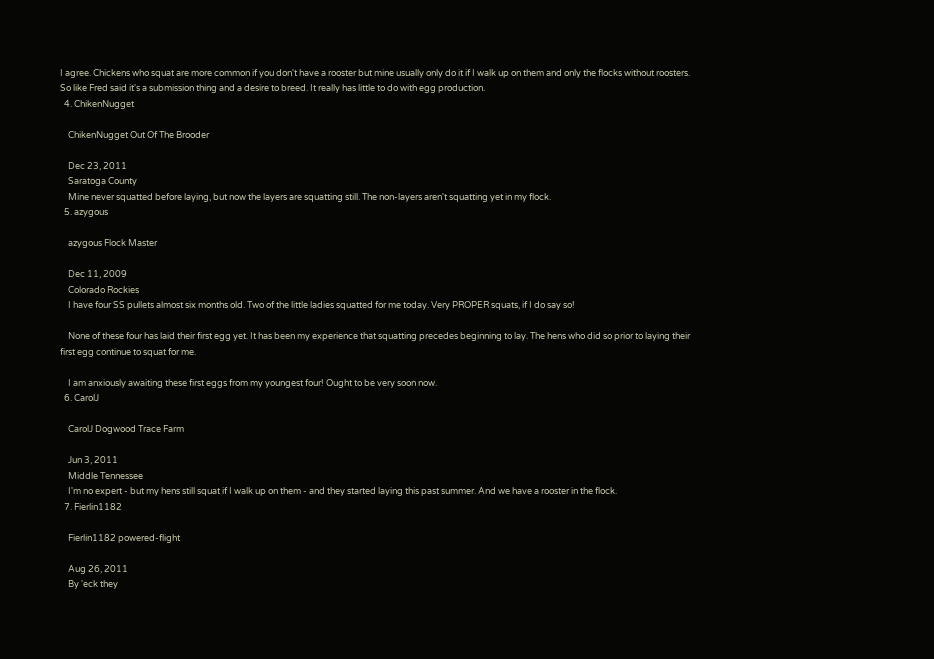I agree. Chickens who squat are more common if you don't have a rooster but mine usually only do it if I walk up on them and only the flocks without roosters. So like Fred said it's a submission thing and a desire to breed. It really has little to do with egg production.
  4. ChikenNugget

    ChikenNugget Out Of The Brooder

    Dec 23, 2011
    Saratoga County
    Mine never squatted before laying, but now the layers are squatting still. The non-layers aren't squatting yet in my flock.
  5. azygous

    azygous Flock Master

    Dec 11, 2009
    Colorado Rockies
    I have four SS pullets almost six months old. Two of the little ladies squatted for me today. Very PROPER squats, if I do say so!

    None of these four has laid their first egg yet. It has been my experience that squatting precedes beginning to lay. The hens who did so prior to laying their first egg continue to squat for me.

    I am anxiously awaiting these first eggs from my youngest four! Ought to be very soon now.
  6. CarolJ

    CarolJ Dogwood Trace Farm

    Jun 3, 2011
    Middle Tennessee
    I'm no expert - but my hens still squat if I walk up on them - and they started laying this past summer. And we have a rooster in the flock.
  7. Fierlin1182

    Fierlin1182 powered-flight

    Aug 26, 2011
    By 'eck they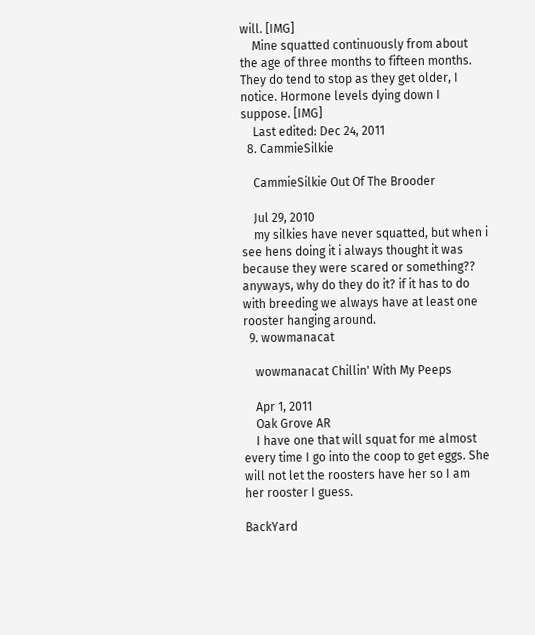will. [IMG]
    Mine squatted continuously from about the age of three months to fifteen months. They do tend to stop as they get older, I notice. Hormone levels dying down I suppose. [IMG]
    Last edited: Dec 24, 2011
  8. CammieSilkie

    CammieSilkie Out Of The Brooder

    Jul 29, 2010
    my silkies have never squatted, but when i see hens doing it i always thought it was because they were scared or something?? anyways, why do they do it? if it has to do with breeding we always have at least one rooster hanging around.
  9. wowmanacat

    wowmanacat Chillin' With My Peeps

    Apr 1, 2011
    Oak Grove AR
    I have one that will squat for me almost every time I go into the coop to get eggs. She will not let the roosters have her so I am her rooster I guess.

BackYard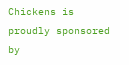Chickens is proudly sponsored by